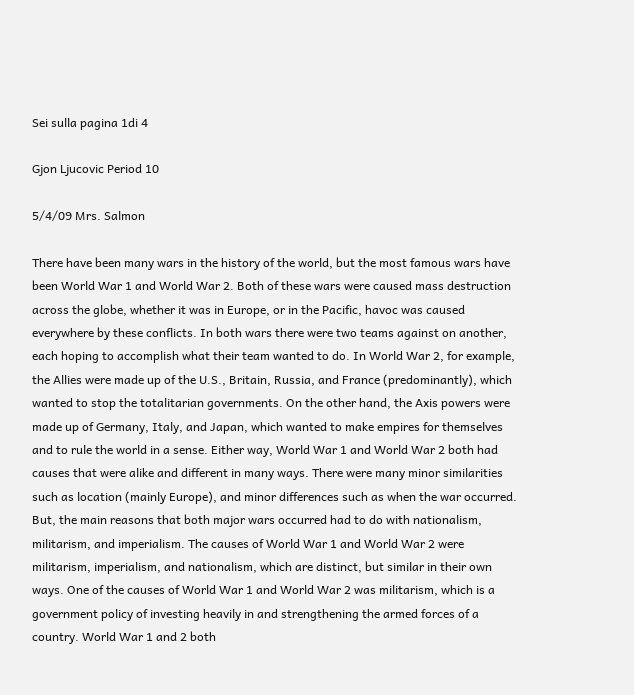Sei sulla pagina 1di 4

Gjon Ljucovic Period 10

5/4/09 Mrs. Salmon

There have been many wars in the history of the world, but the most famous wars have been World War 1 and World War 2. Both of these wars were caused mass destruction across the globe, whether it was in Europe, or in the Pacific, havoc was caused everywhere by these conflicts. In both wars there were two teams against on another, each hoping to accomplish what their team wanted to do. In World War 2, for example, the Allies were made up of the U.S., Britain, Russia, and France (predominantly), which wanted to stop the totalitarian governments. On the other hand, the Axis powers were made up of Germany, Italy, and Japan, which wanted to make empires for themselves and to rule the world in a sense. Either way, World War 1 and World War 2 both had causes that were alike and different in many ways. There were many minor similarities such as location (mainly Europe), and minor differences such as when the war occurred. But, the main reasons that both major wars occurred had to do with nationalism, militarism, and imperialism. The causes of World War 1 and World War 2 were militarism, imperialism, and nationalism, which are distinct, but similar in their own ways. One of the causes of World War 1 and World War 2 was militarism, which is a government policy of investing heavily in and strengthening the armed forces of a country. World War 1 and 2 both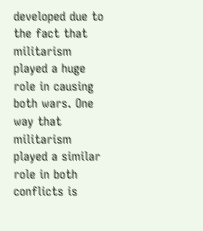developed due to the fact that militarism played a huge role in causing both wars. One way that militarism played a similar role in both conflicts is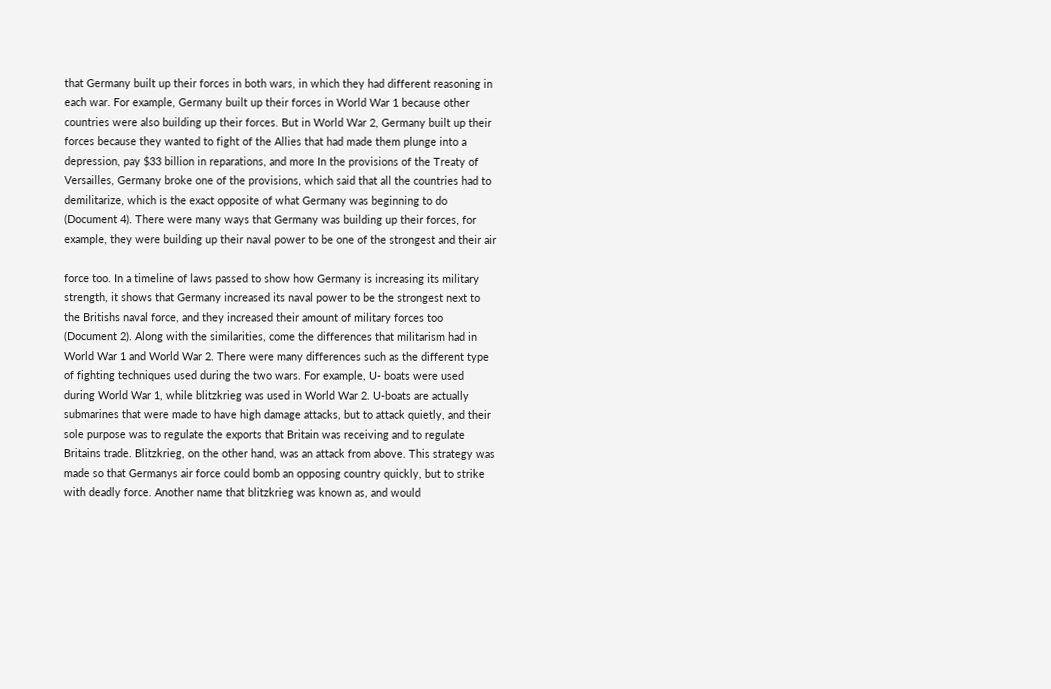that Germany built up their forces in both wars, in which they had different reasoning in each war. For example, Germany built up their forces in World War 1 because other countries were also building up their forces. But in World War 2, Germany built up their forces because they wanted to fight of the Allies that had made them plunge into a depression, pay $33 billion in reparations, and more In the provisions of the Treaty of Versailles, Germany broke one of the provisions, which said that all the countries had to demilitarize, which is the exact opposite of what Germany was beginning to do (Document 4). There were many ways that Germany was building up their forces, for example, they were building up their naval power to be one of the strongest and their air

force too. In a timeline of laws passed to show how Germany is increasing its military strength, it shows that Germany increased its naval power to be the strongest next to the Britishs naval force, and they increased their amount of military forces too (Document 2). Along with the similarities, come the differences that militarism had in World War 1 and World War 2. There were many differences such as the different type of fighting techniques used during the two wars. For example, U- boats were used during World War 1, while blitzkrieg was used in World War 2. U-boats are actually submarines that were made to have high damage attacks, but to attack quietly, and their sole purpose was to regulate the exports that Britain was receiving and to regulate Britains trade. Blitzkrieg, on the other hand, was an attack from above. This strategy was made so that Germanys air force could bomb an opposing country quickly, but to strike with deadly force. Another name that blitzkrieg was known as, and would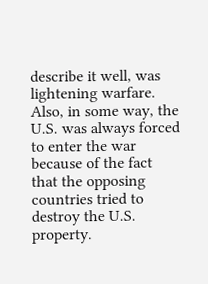describe it well, was lightening warfare. Also, in some way, the U.S. was always forced to enter the war because of the fact that the opposing countries tried to destroy the U.S. property.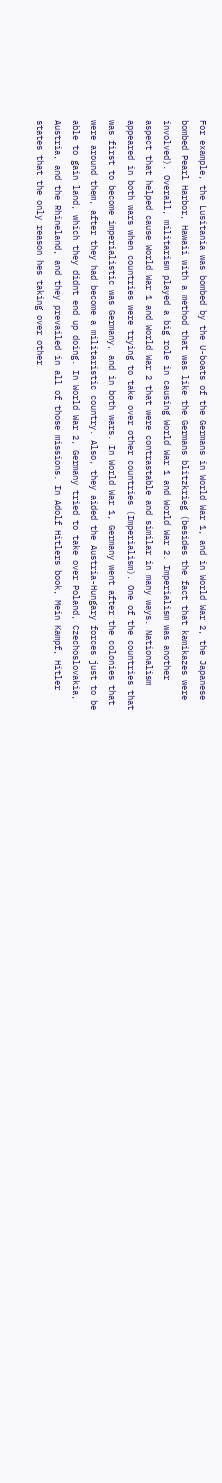For example, the Lusitania was bombed by the U-boats of the Germans in World War 1, and in World War 2, the Japanese bombed Pearl Harbor, Hawaii with a method that was like the Germans blitzkrieg (besides the fact that kamikazes were involved). Overall, militarism played a big role in causing World War 1 and World War 2. Imperialism was another aspect that helped cause World War 1 and World War 2 that were contrastable and similar in many ways. Nationalism appeared in both wars when countries were trying to take over other countries (Imperialism). One of the countries that was first to become imperialistic was Germany, and in both wars. In World War 1, Germany went after the colonies that were around them, after they had become a militaristic country. Also, they aided the Austria-Hungary forces just to be able to gain land, which they didnt end up doing. In World War 2, Germany tried to take over Poland, Czechoslovakia, Austria, and the Rhineland, and they prevailed in all of those missions. In Adolf Hitlers book, Mein Kampf, Hitler states that the only reason hes taking over other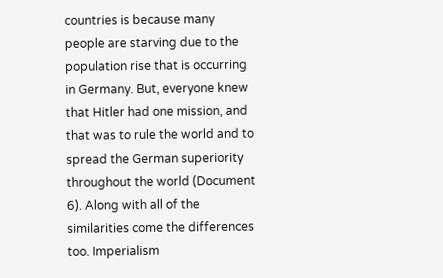countries is because many people are starving due to the population rise that is occurring in Germany. But, everyone knew that Hitler had one mission, and that was to rule the world and to spread the German superiority throughout the world (Document 6). Along with all of the similarities come the differences too. Imperialism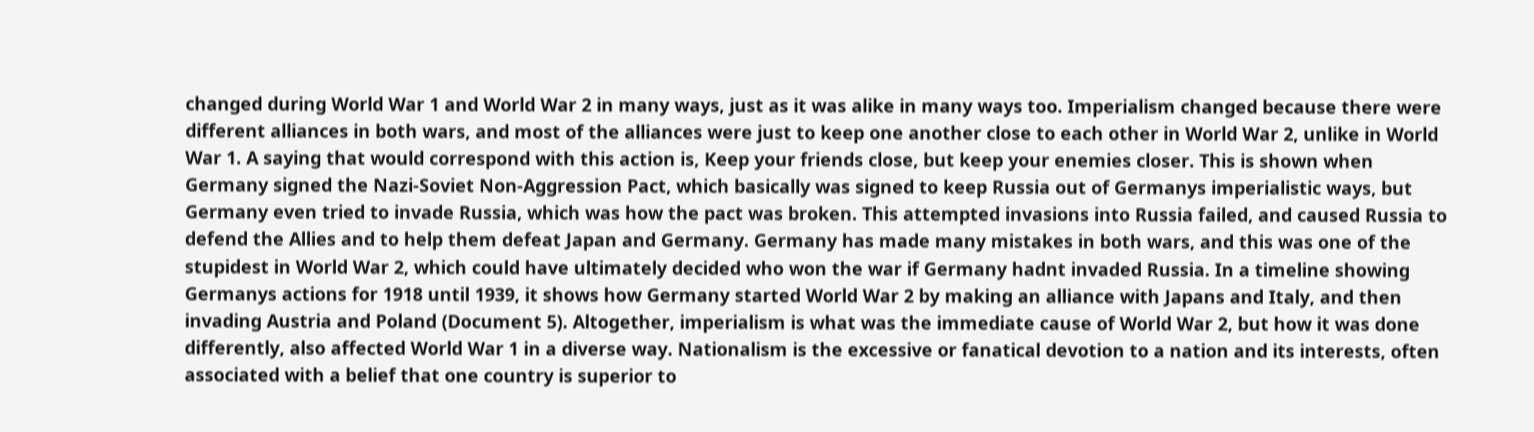changed during World War 1 and World War 2 in many ways, just as it was alike in many ways too. Imperialism changed because there were different alliances in both wars, and most of the alliances were just to keep one another close to each other in World War 2, unlike in World War 1. A saying that would correspond with this action is, Keep your friends close, but keep your enemies closer. This is shown when Germany signed the Nazi-Soviet Non-Aggression Pact, which basically was signed to keep Russia out of Germanys imperialistic ways, but Germany even tried to invade Russia, which was how the pact was broken. This attempted invasions into Russia failed, and caused Russia to defend the Allies and to help them defeat Japan and Germany. Germany has made many mistakes in both wars, and this was one of the stupidest in World War 2, which could have ultimately decided who won the war if Germany hadnt invaded Russia. In a timeline showing Germanys actions for 1918 until 1939, it shows how Germany started World War 2 by making an alliance with Japans and Italy, and then invading Austria and Poland (Document 5). Altogether, imperialism is what was the immediate cause of World War 2, but how it was done differently, also affected World War 1 in a diverse way. Nationalism is the excessive or fanatical devotion to a nation and its interests, often associated with a belief that one country is superior to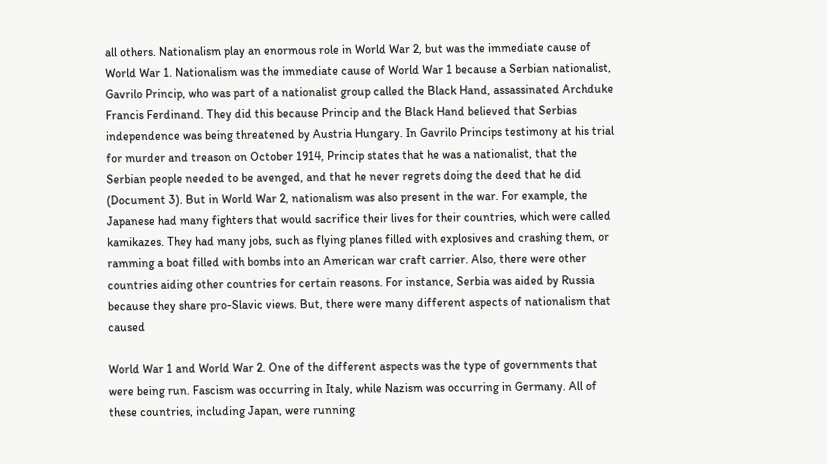all others. Nationalism play an enormous role in World War 2, but was the immediate cause of World War 1. Nationalism was the immediate cause of World War 1 because a Serbian nationalist, Gavrilo Princip, who was part of a nationalist group called the Black Hand, assassinated Archduke Francis Ferdinand. They did this because Princip and the Black Hand believed that Serbias independence was being threatened by Austria Hungary. In Gavrilo Princips testimony at his trial for murder and treason on October 1914, Princip states that he was a nationalist, that the Serbian people needed to be avenged, and that he never regrets doing the deed that he did (Document 3). But in World War 2, nationalism was also present in the war. For example, the Japanese had many fighters that would sacrifice their lives for their countries, which were called kamikazes. They had many jobs, such as flying planes filled with explosives and crashing them, or ramming a boat filled with bombs into an American war craft carrier. Also, there were other countries aiding other countries for certain reasons. For instance, Serbia was aided by Russia because they share pro-Slavic views. But, there were many different aspects of nationalism that caused

World War 1 and World War 2. One of the different aspects was the type of governments that were being run. Fascism was occurring in Italy, while Nazism was occurring in Germany. All of these countries, including Japan, were running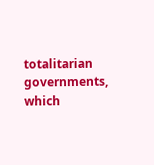totalitarian governments, which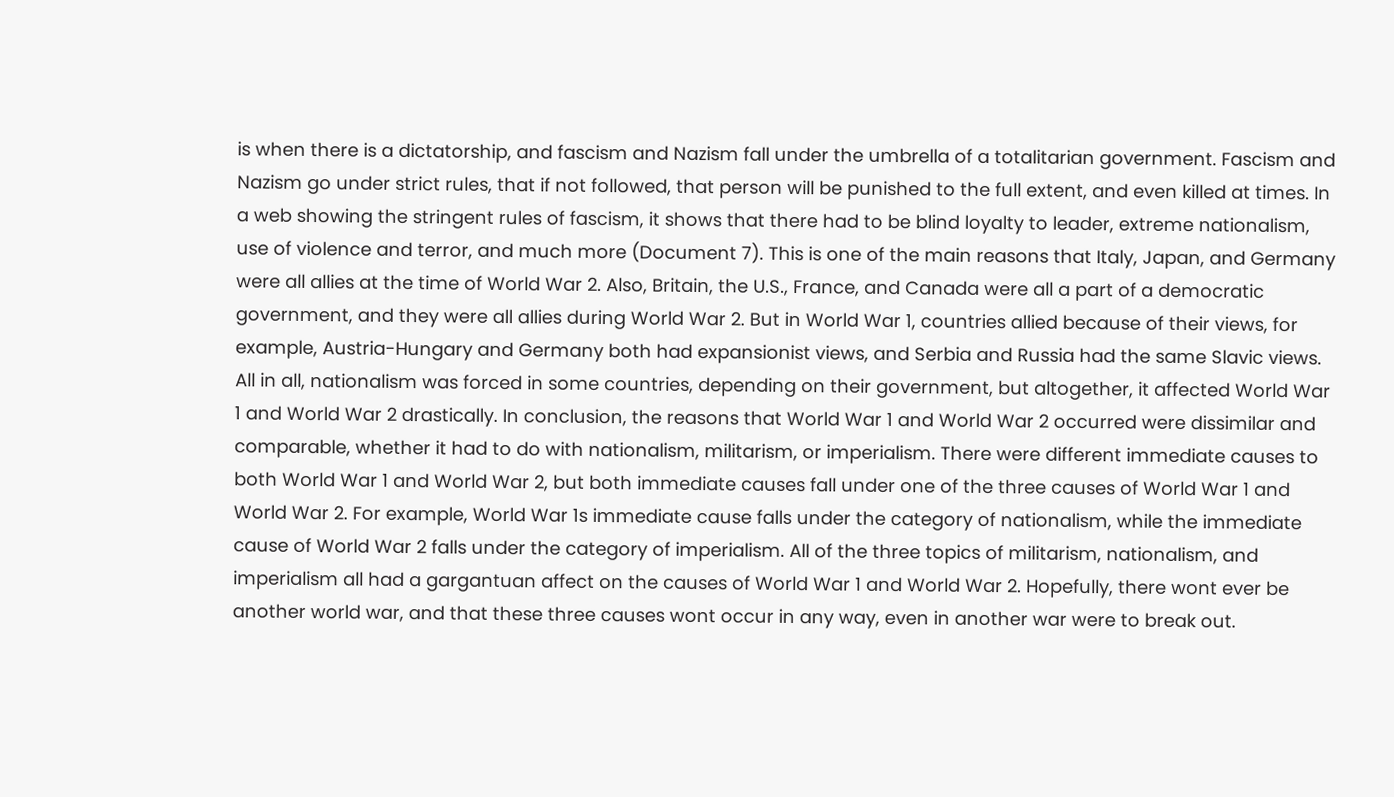is when there is a dictatorship, and fascism and Nazism fall under the umbrella of a totalitarian government. Fascism and Nazism go under strict rules, that if not followed, that person will be punished to the full extent, and even killed at times. In a web showing the stringent rules of fascism, it shows that there had to be blind loyalty to leader, extreme nationalism, use of violence and terror, and much more (Document 7). This is one of the main reasons that Italy, Japan, and Germany were all allies at the time of World War 2. Also, Britain, the U.S., France, and Canada were all a part of a democratic government, and they were all allies during World War 2. But in World War 1, countries allied because of their views, for example, Austria-Hungary and Germany both had expansionist views, and Serbia and Russia had the same Slavic views. All in all, nationalism was forced in some countries, depending on their government, but altogether, it affected World War 1 and World War 2 drastically. In conclusion, the reasons that World War 1 and World War 2 occurred were dissimilar and comparable, whether it had to do with nationalism, militarism, or imperialism. There were different immediate causes to both World War 1 and World War 2, but both immediate causes fall under one of the three causes of World War 1 and World War 2. For example, World War 1s immediate cause falls under the category of nationalism, while the immediate cause of World War 2 falls under the category of imperialism. All of the three topics of militarism, nationalism, and imperialism all had a gargantuan affect on the causes of World War 1 and World War 2. Hopefully, there wont ever be another world war, and that these three causes wont occur in any way, even in another war were to break out.